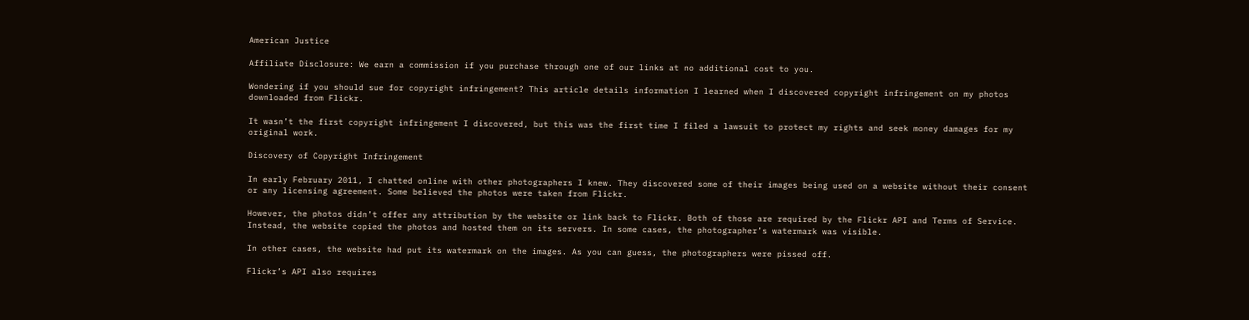American Justice

Affiliate Disclosure: We earn a commission if you purchase through one of our links at no additional cost to you.

Wondering if you should sue for copyright infringement? This article details information I learned when I discovered copyright infringement on my photos downloaded from Flickr.

It wasn’t the first copyright infringement I discovered, but this was the first time I filed a lawsuit to protect my rights and seek money damages for my original work.

Discovery of Copyright Infringement

In early February 2011, I chatted online with other photographers I knew. They discovered some of their images being used on a website without their consent or any licensing agreement. Some believed the photos were taken from Flickr.

However, the photos didn’t offer any attribution by the website or link back to Flickr. Both of those are required by the Flickr API and Terms of Service. Instead, the website copied the photos and hosted them on its servers. In some cases, the photographer’s watermark was visible.

In other cases, the website had put its watermark on the images. As you can guess, the photographers were pissed off.

Flickr’s API also requires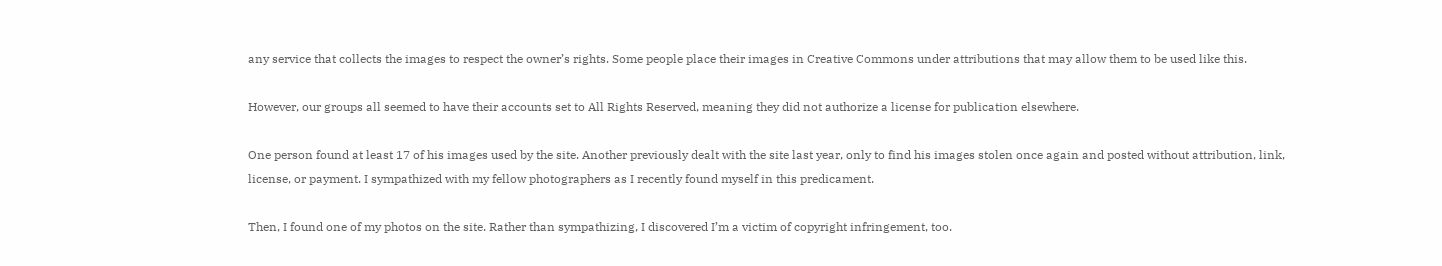any service that collects the images to respect the owner’s rights. Some people place their images in Creative Commons under attributions that may allow them to be used like this.

However, our groups all seemed to have their accounts set to All Rights Reserved, meaning they did not authorize a license for publication elsewhere.

One person found at least 17 of his images used by the site. Another previously dealt with the site last year, only to find his images stolen once again and posted without attribution, link, license, or payment. I sympathized with my fellow photographers as I recently found myself in this predicament.

Then, I found one of my photos on the site. Rather than sympathizing, I discovered I’m a victim of copyright infringement, too.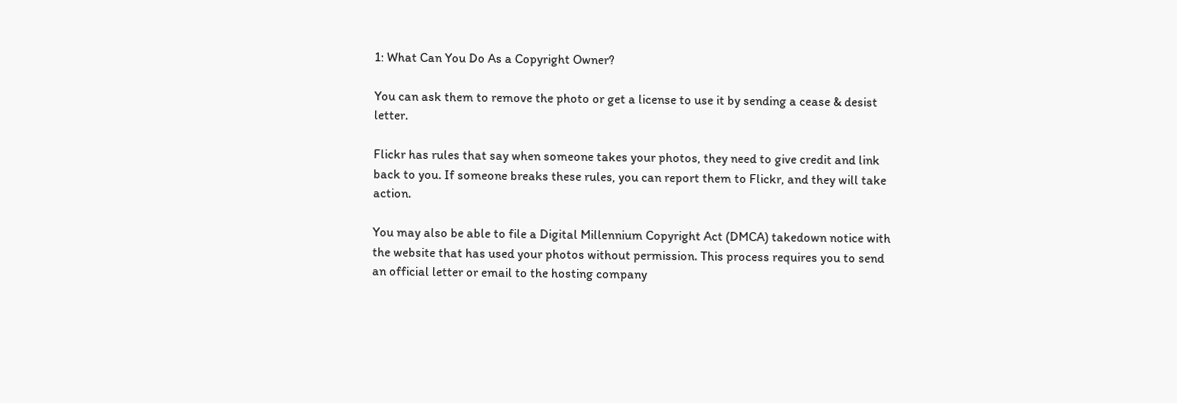1: What Can You Do As a Copyright Owner?

You can ask them to remove the photo or get a license to use it by sending a cease & desist letter.

Flickr has rules that say when someone takes your photos, they need to give credit and link back to you. If someone breaks these rules, you can report them to Flickr, and they will take action.

You may also be able to file a Digital Millennium Copyright Act (DMCA) takedown notice with the website that has used your photos without permission. This process requires you to send an official letter or email to the hosting company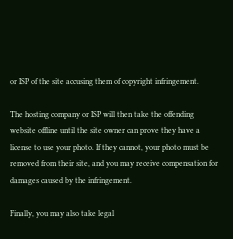or ISP of the site accusing them of copyright infringement.

The hosting company or ISP will then take the offending website offline until the site owner can prove they have a license to use your photo. If they cannot, your photo must be removed from their site, and you may receive compensation for damages caused by the infringement.

Finally, you may also take legal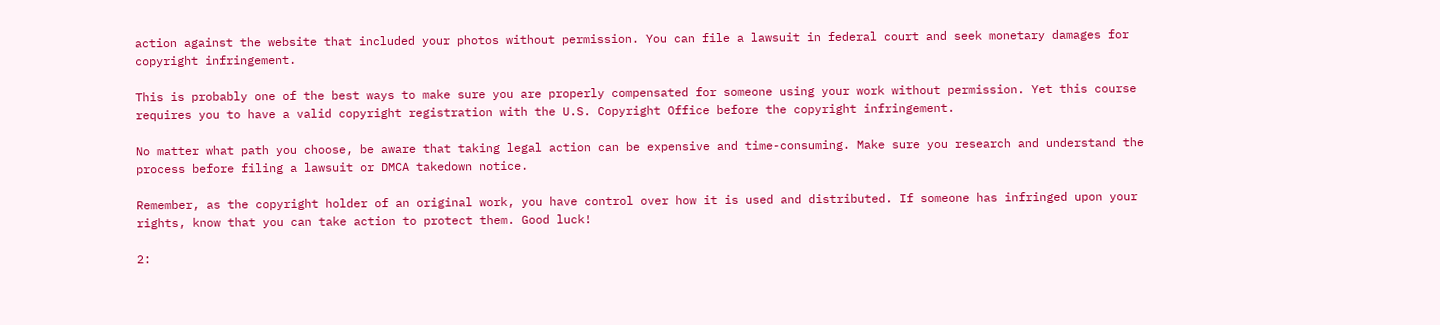action against the website that included your photos without permission. You can file a lawsuit in federal court and seek monetary damages for copyright infringement.

This is probably one of the best ways to make sure you are properly compensated for someone using your work without permission. Yet this course requires you to have a valid copyright registration with the U.S. Copyright Office before the copyright infringement.

No matter what path you choose, be aware that taking legal action can be expensive and time-consuming. Make sure you research and understand the process before filing a lawsuit or DMCA takedown notice.

Remember, as the copyright holder of an original work, you have control over how it is used and distributed. If someone has infringed upon your rights, know that you can take action to protect them. Good luck!

2: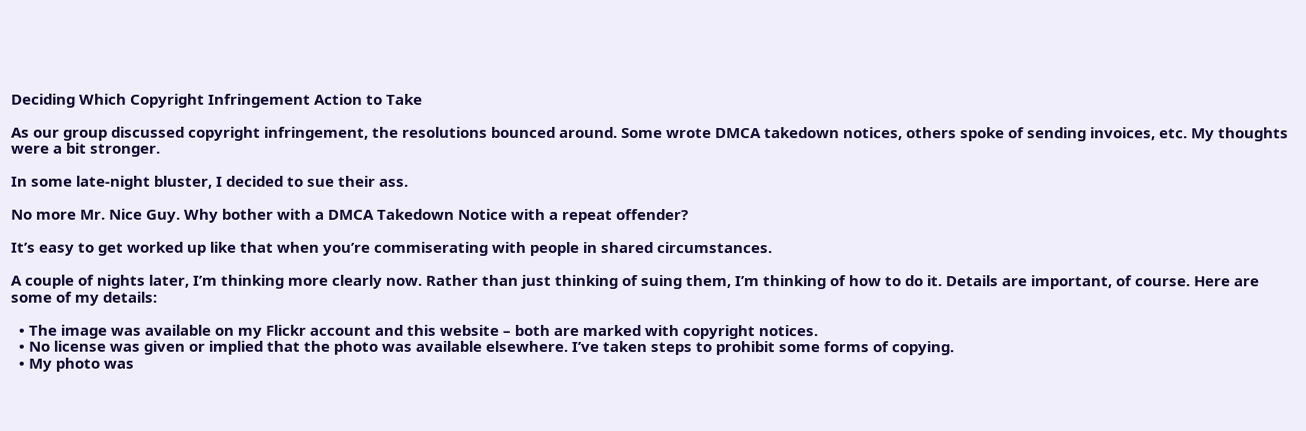Deciding Which Copyright Infringement Action to Take

As our group discussed copyright infringement, the resolutions bounced around. Some wrote DMCA takedown notices, others spoke of sending invoices, etc. My thoughts were a bit stronger.

In some late-night bluster, I decided to sue their ass.

No more Mr. Nice Guy. Why bother with a DMCA Takedown Notice with a repeat offender?

It’s easy to get worked up like that when you’re commiserating with people in shared circumstances.

A couple of nights later, I’m thinking more clearly now. Rather than just thinking of suing them, I’m thinking of how to do it. Details are important, of course. Here are some of my details:

  • The image was available on my Flickr account and this website – both are marked with copyright notices.
  • No license was given or implied that the photo was available elsewhere. I’ve taken steps to prohibit some forms of copying.
  • My photo was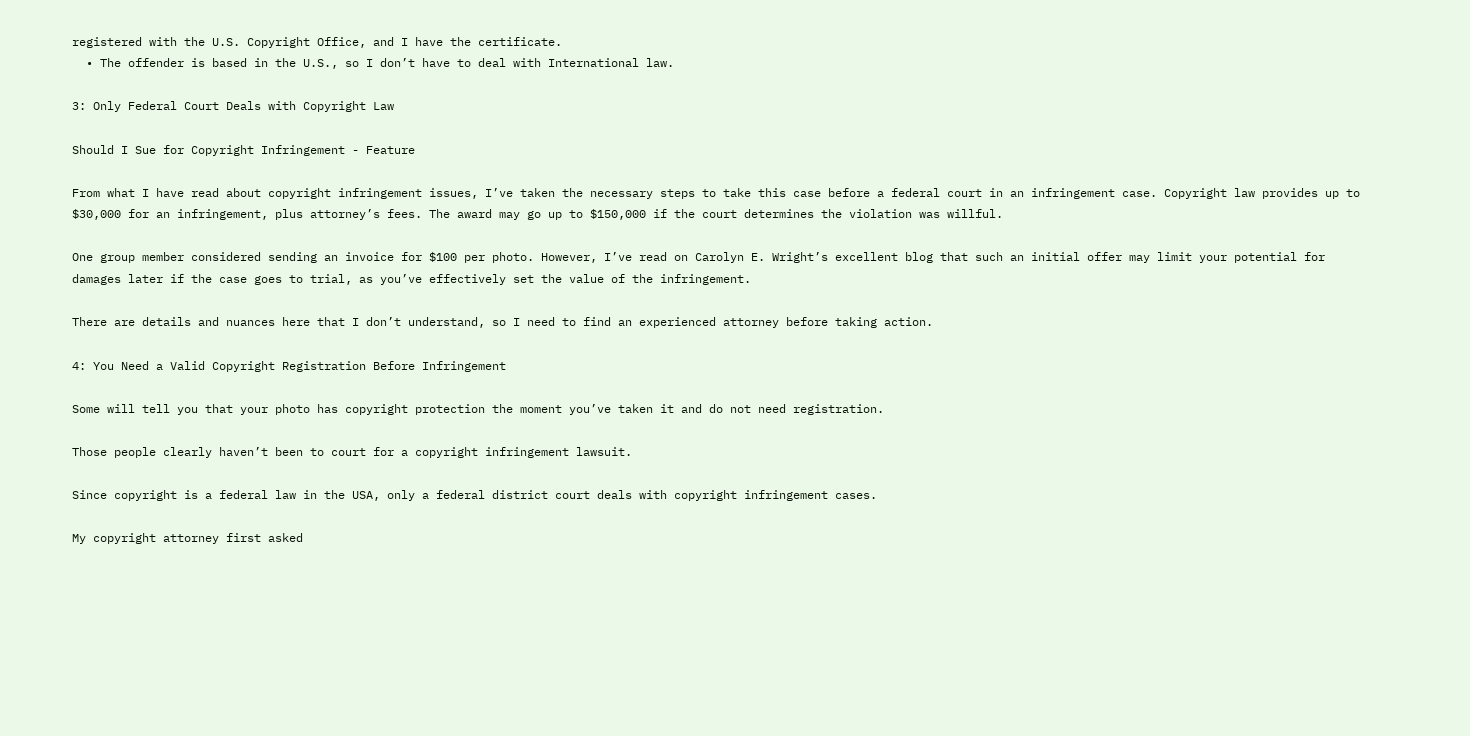registered with the U.S. Copyright Office, and I have the certificate.
  • The offender is based in the U.S., so I don’t have to deal with International law.

3: Only Federal Court Deals with Copyright Law

Should I Sue for Copyright Infringement - Feature

From what I have read about copyright infringement issues, I’ve taken the necessary steps to take this case before a federal court in an infringement case. Copyright law provides up to $30,000 for an infringement, plus attorney’s fees. The award may go up to $150,000 if the court determines the violation was willful.

One group member considered sending an invoice for $100 per photo. However, I’ve read on Carolyn E. Wright’s excellent blog that such an initial offer may limit your potential for damages later if the case goes to trial, as you’ve effectively set the value of the infringement.

There are details and nuances here that I don’t understand, so I need to find an experienced attorney before taking action.

4: You Need a Valid Copyright Registration Before Infringement

Some will tell you that your photo has copyright protection the moment you’ve taken it and do not need registration.

Those people clearly haven’t been to court for a copyright infringement lawsuit.

Since copyright is a federal law in the USA, only a federal district court deals with copyright infringement cases.

My copyright attorney first asked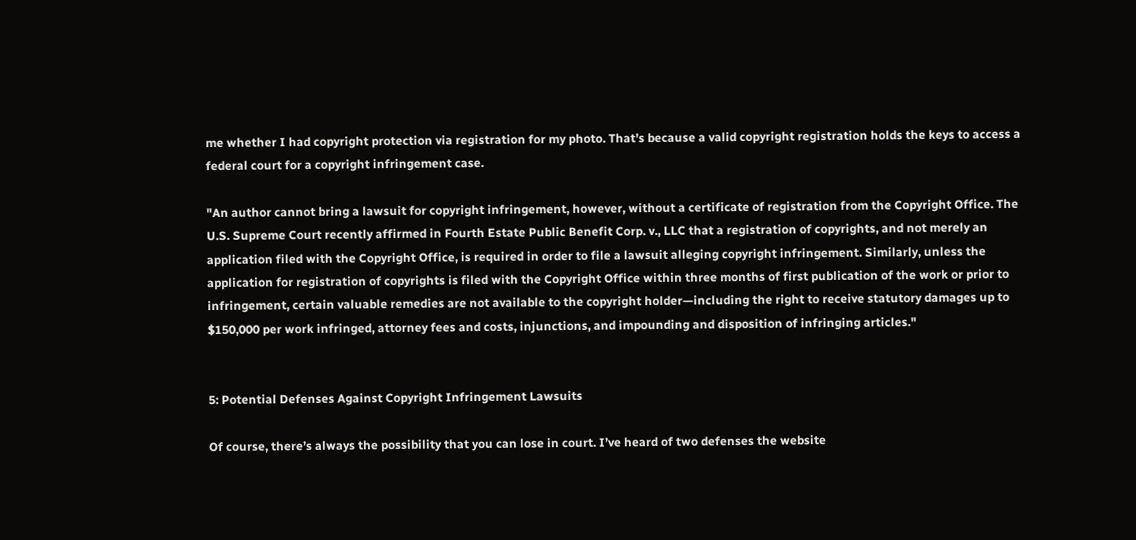me whether I had copyright protection via registration for my photo. That’s because a valid copyright registration holds the keys to access a federal court for a copyright infringement case.

"An author cannot bring a lawsuit for copyright infringement, however, without a certificate of registration from the Copyright Office. The U.S. Supreme Court recently affirmed in Fourth Estate Public Benefit Corp. v., LLC that a registration of copyrights, and not merely an application filed with the Copyright Office, is required in order to file a lawsuit alleging copyright infringement. Similarly, unless the application for registration of copyrights is filed with the Copyright Office within three months of first publication of the work or prior to infringement, certain valuable remedies are not available to the copyright holder—including the right to receive statutory damages up to $150,000 per work infringed, attorney fees and costs, injunctions, and impounding and disposition of infringing articles."


5: Potential Defenses Against Copyright Infringement Lawsuits

Of course, there’s always the possibility that you can lose in court. I’ve heard of two defenses the website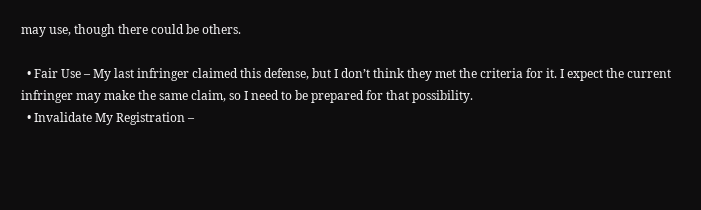may use, though there could be others.

  • Fair Use – My last infringer claimed this defense, but I don’t think they met the criteria for it. I expect the current infringer may make the same claim, so I need to be prepared for that possibility.
  • Invalidate My Registration –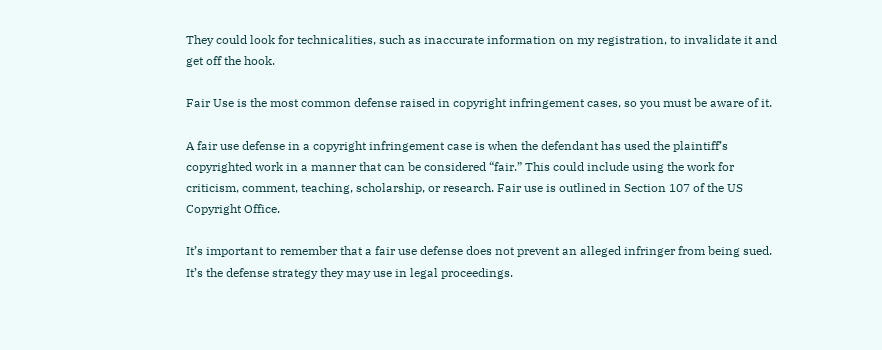They could look for technicalities, such as inaccurate information on my registration, to invalidate it and get off the hook.

Fair Use is the most common defense raised in copyright infringement cases, so you must be aware of it.

A fair use defense in a copyright infringement case is when the defendant has used the plaintiff’s copyrighted work in a manner that can be considered “fair.” This could include using the work for criticism, comment, teaching, scholarship, or research. Fair use is outlined in Section 107 of the US Copyright Office.

It’s important to remember that a fair use defense does not prevent an alleged infringer from being sued. It’s the defense strategy they may use in legal proceedings.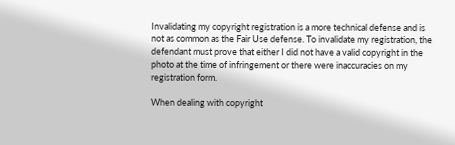Invalidating my copyright registration is a more technical defense and is not as common as the Fair Use defense. To invalidate my registration, the defendant must prove that either I did not have a valid copyright in the photo at the time of infringement or there were inaccuracies on my registration form.

When dealing with copyright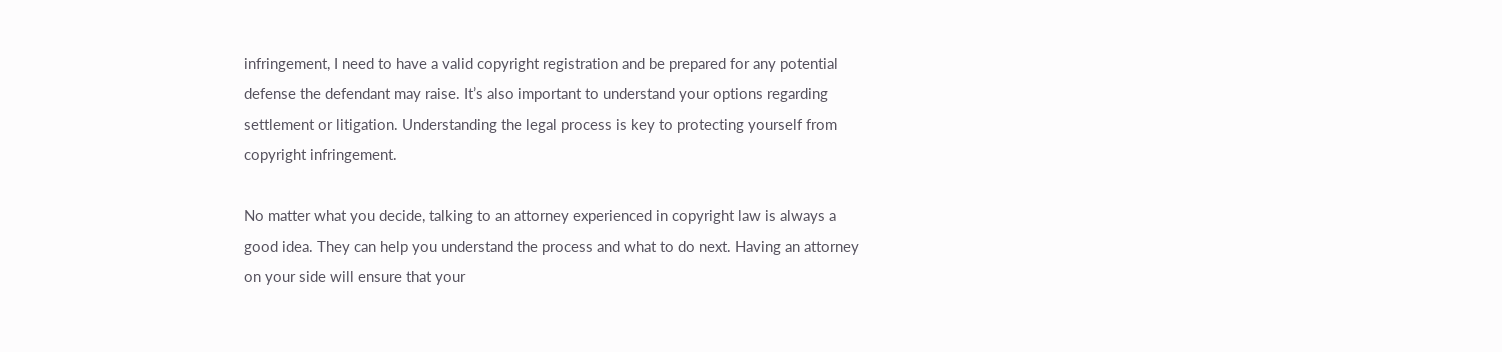infringement, I need to have a valid copyright registration and be prepared for any potential defense the defendant may raise. It’s also important to understand your options regarding settlement or litigation. Understanding the legal process is key to protecting yourself from copyright infringement.

No matter what you decide, talking to an attorney experienced in copyright law is always a good idea. They can help you understand the process and what to do next. Having an attorney on your side will ensure that your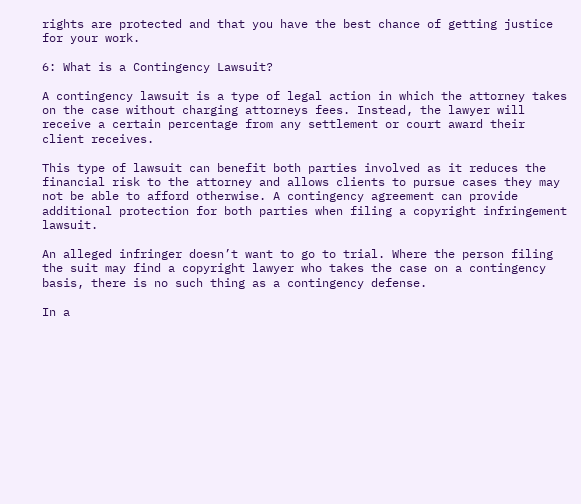rights are protected and that you have the best chance of getting justice for your work.

6: What is a Contingency Lawsuit?

A contingency lawsuit is a type of legal action in which the attorney takes on the case without charging attorneys fees. Instead, the lawyer will receive a certain percentage from any settlement or court award their client receives.

This type of lawsuit can benefit both parties involved as it reduces the financial risk to the attorney and allows clients to pursue cases they may not be able to afford otherwise. A contingency agreement can provide additional protection for both parties when filing a copyright infringement lawsuit.

An alleged infringer doesn’t want to go to trial. Where the person filing the suit may find a copyright lawyer who takes the case on a contingency basis, there is no such thing as a contingency defense.

In a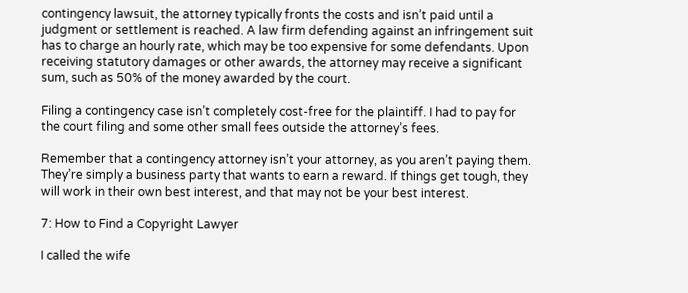contingency lawsuit, the attorney typically fronts the costs and isn’t paid until a judgment or settlement is reached. A law firm defending against an infringement suit has to charge an hourly rate, which may be too expensive for some defendants. Upon receiving statutory damages or other awards, the attorney may receive a significant sum, such as 50% of the money awarded by the court.

Filing a contingency case isn’t completely cost-free for the plaintiff. I had to pay for the court filing and some other small fees outside the attorney’s fees.

Remember that a contingency attorney isn’t your attorney, as you aren’t paying them. They’re simply a business party that wants to earn a reward. If things get tough, they will work in their own best interest, and that may not be your best interest.

7: How to Find a Copyright Lawyer

I called the wife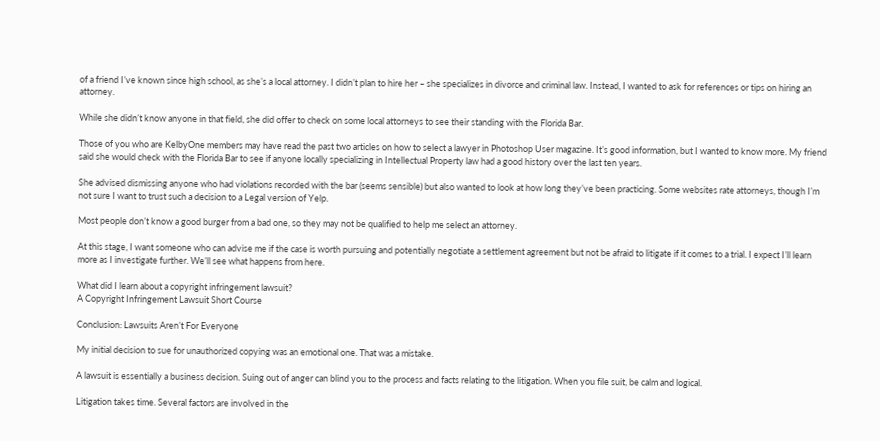of a friend I’ve known since high school, as she’s a local attorney. I didn’t plan to hire her – she specializes in divorce and criminal law. Instead, I wanted to ask for references or tips on hiring an attorney.

While she didn’t know anyone in that field, she did offer to check on some local attorneys to see their standing with the Florida Bar.

Those of you who are KelbyOne members may have read the past two articles on how to select a lawyer in Photoshop User magazine. It’s good information, but I wanted to know more. My friend said she would check with the Florida Bar to see if anyone locally specializing in Intellectual Property law had a good history over the last ten years.

She advised dismissing anyone who had violations recorded with the bar (seems sensible) but also wanted to look at how long they’ve been practicing. Some websites rate attorneys, though I’m not sure I want to trust such a decision to a Legal version of Yelp.

Most people don’t know a good burger from a bad one, so they may not be qualified to help me select an attorney.

At this stage, I want someone who can advise me if the case is worth pursuing and potentially negotiate a settlement agreement but not be afraid to litigate if it comes to a trial. I expect I’ll learn more as I investigate further. We’ll see what happens from here.

What did I learn about a copyright infringement lawsuit?
A Copyright Infringement Lawsuit Short Course

Conclusion: Lawsuits Aren’t For Everyone

My initial decision to sue for unauthorized copying was an emotional one. That was a mistake.

A lawsuit is essentially a business decision. Suing out of anger can blind you to the process and facts relating to the litigation. When you file suit, be calm and logical.

Litigation takes time. Several factors are involved in the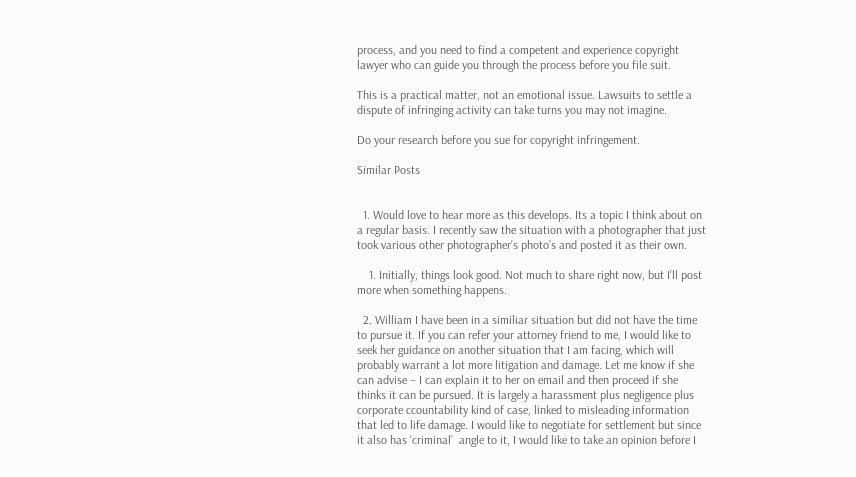process, and you need to find a competent and experience copyright lawyer who can guide you through the process before you file suit.

This is a practical matter, not an emotional issue. Lawsuits to settle a dispute of infringing activity can take turns you may not imagine.

Do your research before you sue for copyright infringement.

Similar Posts


  1. Would love to hear more as this develops. Its a topic I think about on a regular basis. I recently saw the situation with a photographer that just took various other photographer’s photo’s and posted it as their own.

    1. Initially, things look good. Not much to share right now, but I’ll post more when something happens.

  2. William I have been in a similiar situation but did not have the time to pursue it. If you can refer your attorney friend to me, I would like to seek her guidance on another situation that I am facing, which will probably warrant a lot more litigation and damage. Let me know if she can advise – I can explain it to her on email and then proceed if she thinks it can be pursued. It is largely a harassment plus negligence plus corporate ccountability kind of case, linked to misleading information that led to life damage. I would like to negotiate for settlement but since it also has ‘criminal’  angle to it, I would like to take an opinion before I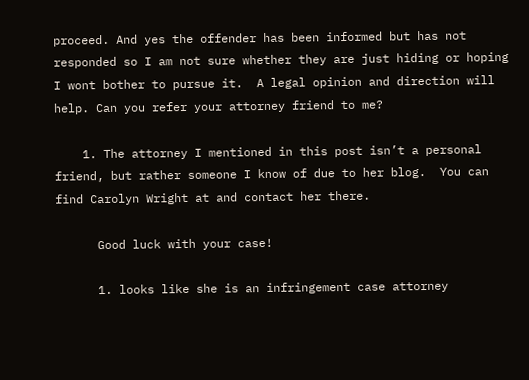proceed. And yes the offender has been informed but has not responded so I am not sure whether they are just hiding or hoping I wont bother to pursue it.  A legal opinion and direction will help. Can you refer your attorney friend to me?

    1. The attorney I mentioned in this post isn’t a personal friend, but rather someone I know of due to her blog.  You can find Carolyn Wright at and contact her there.

      Good luck with your case!

      1. looks like she is an infringement case attorney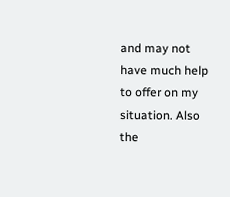and may not have much help to offer on my situation. Also the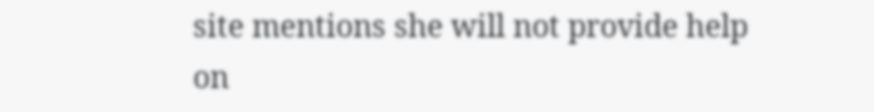site mentions she will not provide help on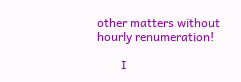other matters without hourly renumeration!

        I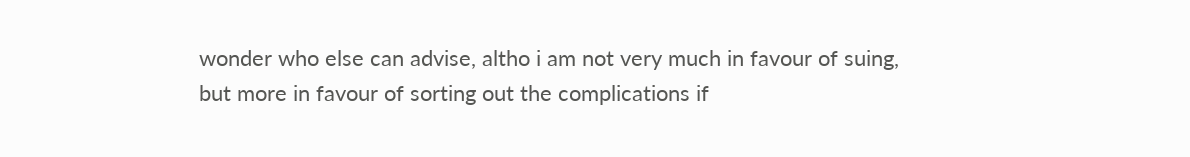wonder who else can advise, altho i am not very much in favour of suing, but more in favour of sorting out the complications if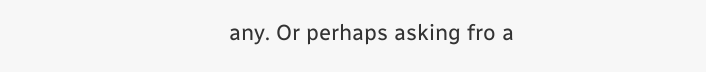any. Or perhaps asking fro a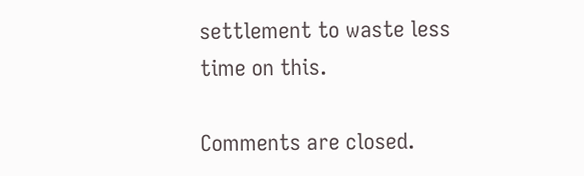settlement to waste less time on this.

Comments are closed.